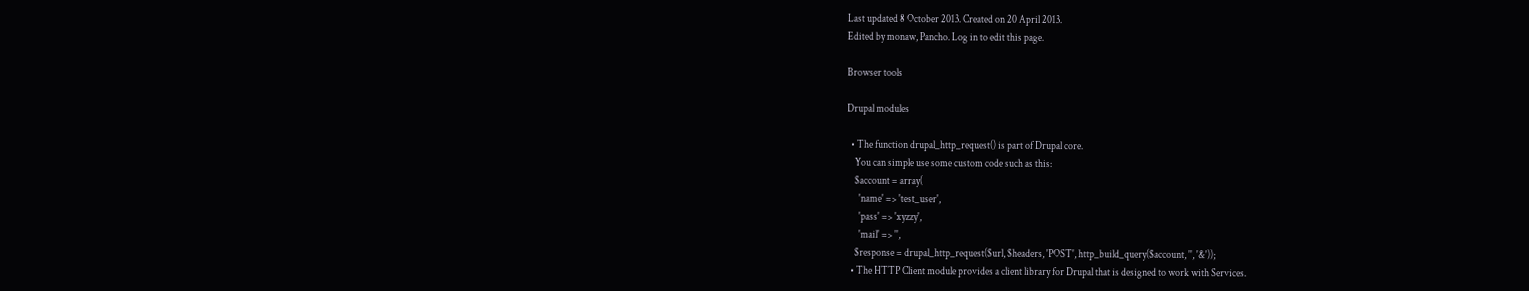Last updated 8 October 2013. Created on 20 April 2013.
Edited by monaw, Pancho. Log in to edit this page.

Browser tools

Drupal modules

  • The function drupal_http_request() is part of Drupal core.
    You can simple use some custom code such as this:
    $account = array(
      'name' => 'test_user',
      'pass' => 'xyzzy',
      'mail' => '',
    $response = drupal_http_request($url, $headers, 'POST', http_build_query($account, '', '&'));
  • The HTTP Client module provides a client library for Drupal that is designed to work with Services.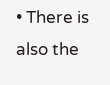• There is also the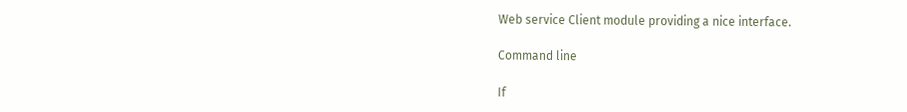Web service Client module providing a nice interface.

Command line

If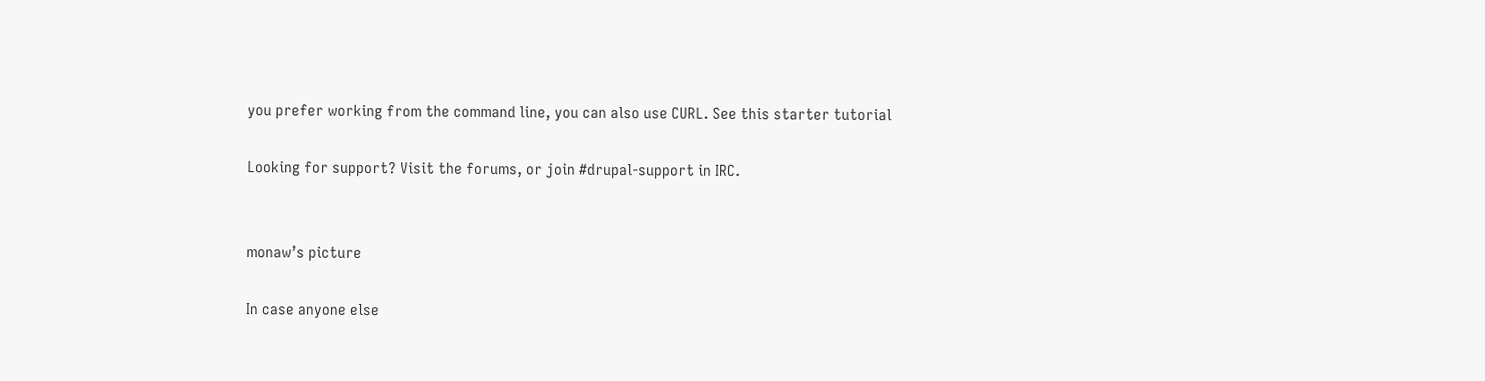you prefer working from the command line, you can also use CURL. See this starter tutorial

Looking for support? Visit the forums, or join #drupal-support in IRC.


monaw’s picture

In case anyone else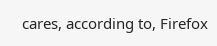cares, according to, Firefox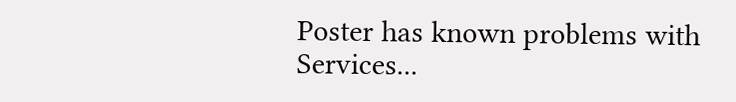Poster has known problems with Services...